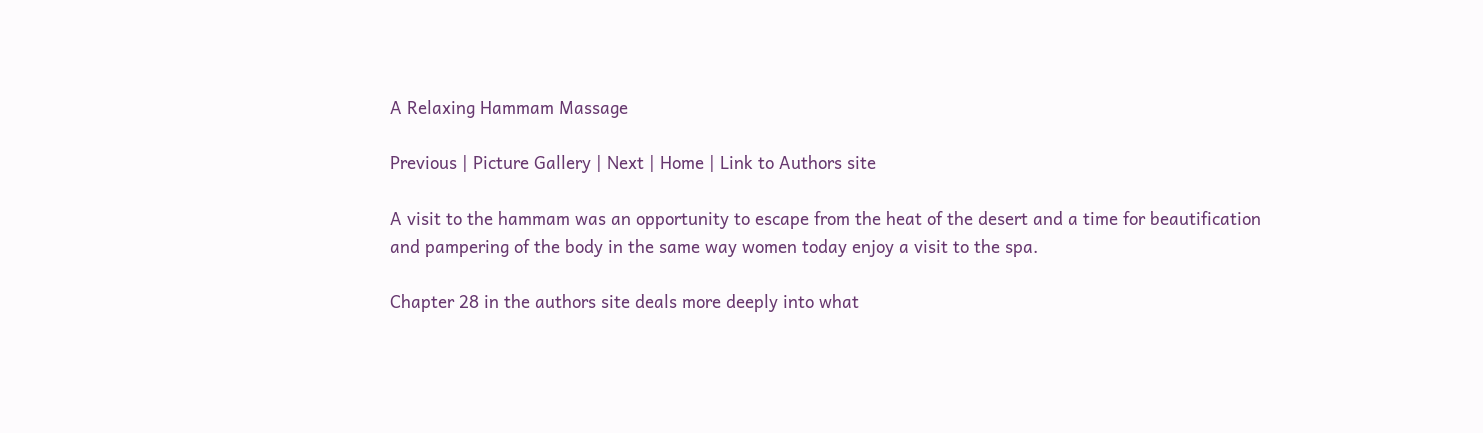A Relaxing Hammam Massage

Previous | Picture Gallery | Next | Home | Link to Authors site

A visit to the hammam was an opportunity to escape from the heat of the desert and a time for beautification and pampering of the body in the same way women today enjoy a visit to the spa.

Chapter 28 in the authors site deals more deeply into what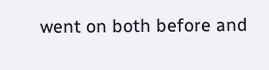went on both before and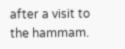after a visit to the hammam.